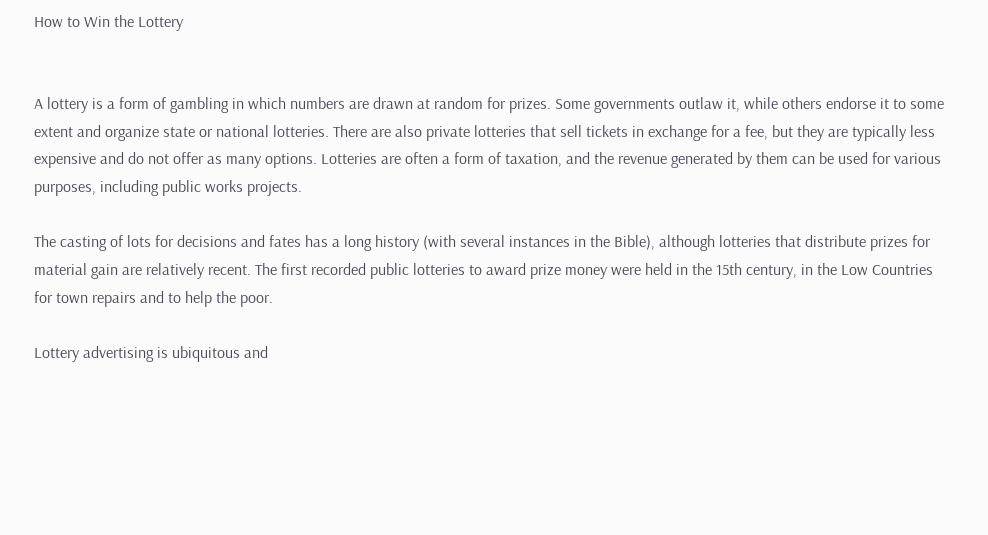How to Win the Lottery


A lottery is a form of gambling in which numbers are drawn at random for prizes. Some governments outlaw it, while others endorse it to some extent and organize state or national lotteries. There are also private lotteries that sell tickets in exchange for a fee, but they are typically less expensive and do not offer as many options. Lotteries are often a form of taxation, and the revenue generated by them can be used for various purposes, including public works projects.

The casting of lots for decisions and fates has a long history (with several instances in the Bible), although lotteries that distribute prizes for material gain are relatively recent. The first recorded public lotteries to award prize money were held in the 15th century, in the Low Countries for town repairs and to help the poor.

Lottery advertising is ubiquitous and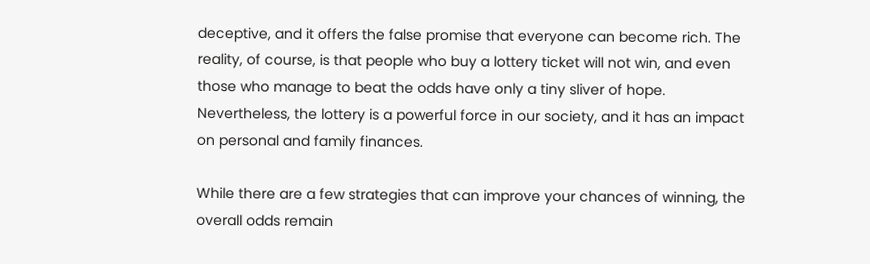deceptive, and it offers the false promise that everyone can become rich. The reality, of course, is that people who buy a lottery ticket will not win, and even those who manage to beat the odds have only a tiny sliver of hope. Nevertheless, the lottery is a powerful force in our society, and it has an impact on personal and family finances.

While there are a few strategies that can improve your chances of winning, the overall odds remain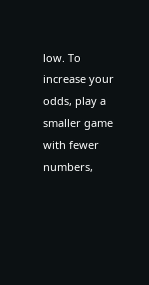low. To increase your odds, play a smaller game with fewer numbers,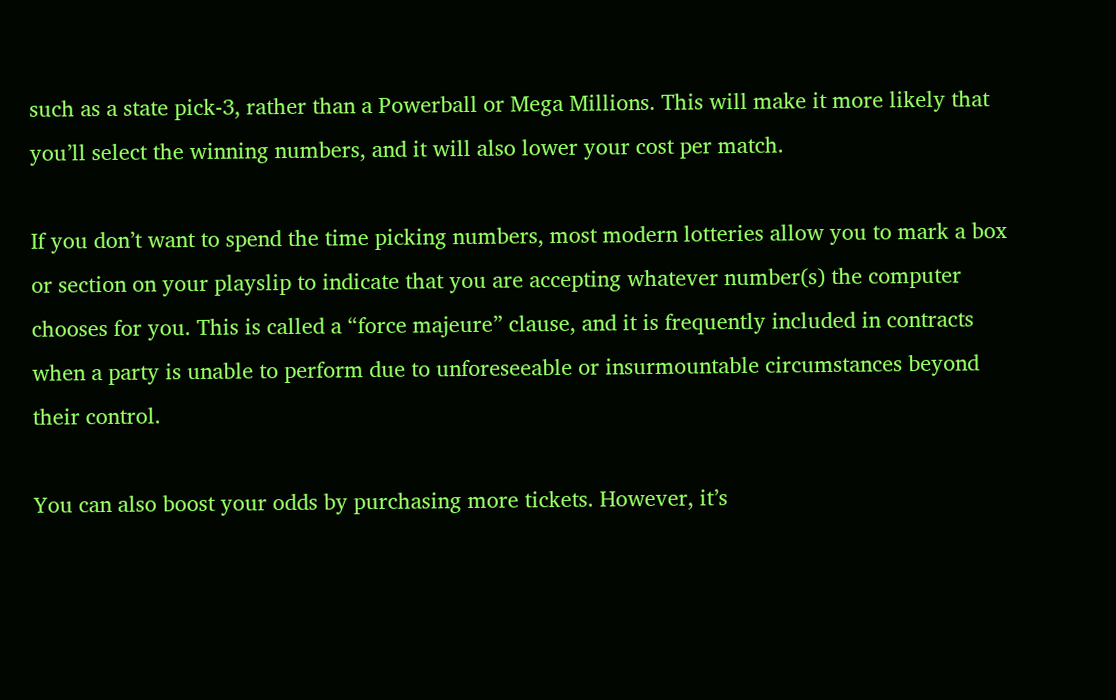such as a state pick-3, rather than a Powerball or Mega Millions. This will make it more likely that you’ll select the winning numbers, and it will also lower your cost per match.

If you don’t want to spend the time picking numbers, most modern lotteries allow you to mark a box or section on your playslip to indicate that you are accepting whatever number(s) the computer chooses for you. This is called a “force majeure” clause, and it is frequently included in contracts when a party is unable to perform due to unforeseeable or insurmountable circumstances beyond their control.

You can also boost your odds by purchasing more tickets. However, it’s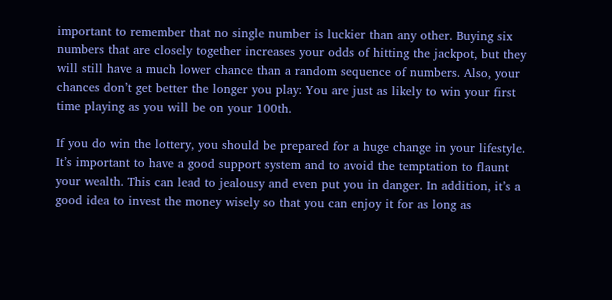important to remember that no single number is luckier than any other. Buying six numbers that are closely together increases your odds of hitting the jackpot, but they will still have a much lower chance than a random sequence of numbers. Also, your chances don’t get better the longer you play: You are just as likely to win your first time playing as you will be on your 100th.

If you do win the lottery, you should be prepared for a huge change in your lifestyle. It’s important to have a good support system and to avoid the temptation to flaunt your wealth. This can lead to jealousy and even put you in danger. In addition, it’s a good idea to invest the money wisely so that you can enjoy it for as long as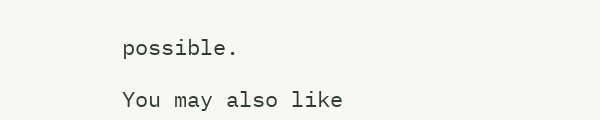possible.

You may also like